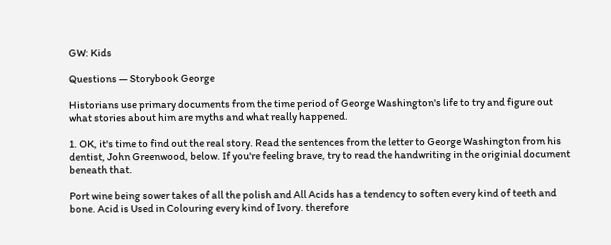GW: Kids

Questions — Storybook George

Historians use primary documents from the time period of George Washington's life to try and figure out what stories about him are myths and what really happened.

1. OK, it's time to find out the real story. Read the sentences from the letter to George Washington from his dentist, John Greenwood, below. If you're feeling brave, try to read the handwriting in the originial document beneath that.

Port wine being sower takes of all the polish and All Acids has a tendency to soften every kind of teeth and bone. Acid is Used in Colouring every kind of Ivory. therefore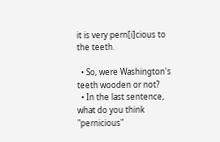it is very pern[i]cious to the teeth.

  • So, were Washington's teeth wooden or not?
  • In the last sentence, what do you think "pernicious"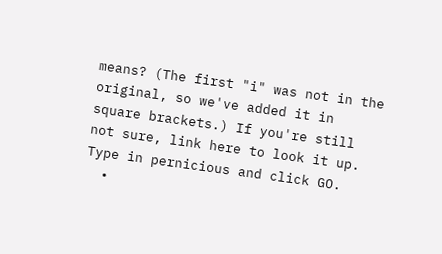means? (The first "i" was not in the original, so we've added it in square brackets.) If you're still not sure, link here to look it up. Type in pernicious and click GO.
  •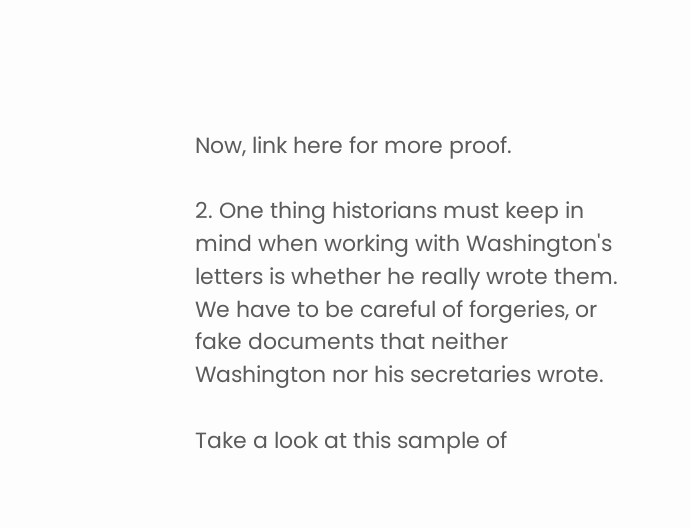Now, link here for more proof.

2. One thing historians must keep in mind when working with Washington's letters is whether he really wrote them. We have to be careful of forgeries, or fake documents that neither Washington nor his secretaries wrote.

Take a look at this sample of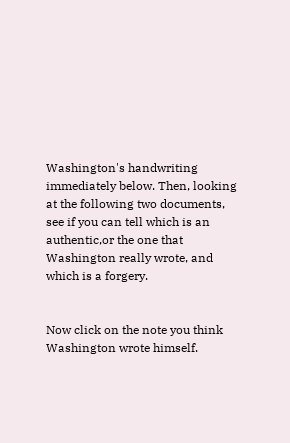Washington's handwriting immediately below. Then, looking at the following two documents, see if you can tell which is an authentic,or the one that Washington really wrote, and which is a forgery.


Now click on the note you think Washington wrote himself.